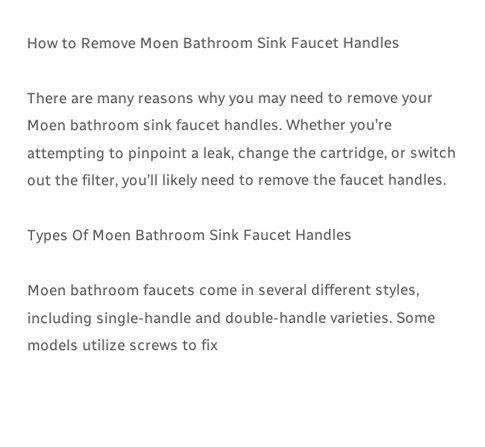How to Remove Moen Bathroom Sink Faucet Handles

There are many reasons why you may need to remove your Moen bathroom sink faucet handles. Whether you’re attempting to pinpoint a leak, change the cartridge, or switch out the filter, you’ll likely need to remove the faucet handles.

Types Of Moen Bathroom Sink Faucet Handles

Moen bathroom faucets come in several different styles, including single-handle and double-handle varieties. Some models utilize screws to fix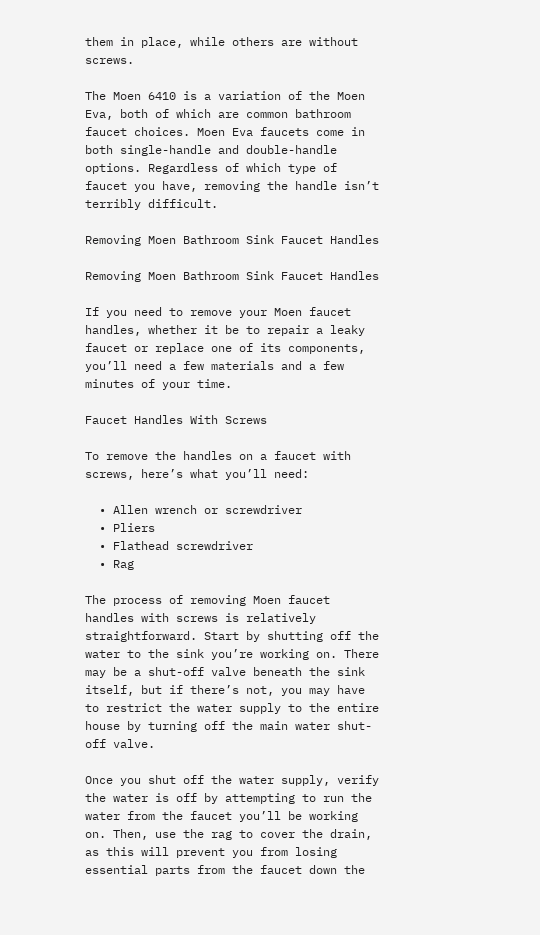them in place, while others are without screws.

The Moen 6410 is a variation of the Moen Eva, both of which are common bathroom faucet choices. Moen Eva faucets come in both single-handle and double-handle options. Regardless of which type of faucet you have, removing the handle isn’t terribly difficult.

Removing Moen Bathroom Sink Faucet Handles

Removing Moen Bathroom Sink Faucet Handles

If you need to remove your Moen faucet handles, whether it be to repair a leaky faucet or replace one of its components, you’ll need a few materials and a few minutes of your time.

Faucet Handles With Screws

To remove the handles on a faucet with screws, here’s what you’ll need:

  • Allen wrench or screwdriver
  • Pliers
  • Flathead screwdriver
  • Rag

The process of removing Moen faucet handles with screws is relatively straightforward. Start by shutting off the water to the sink you’re working on. There may be a shut-off valve beneath the sink itself, but if there’s not, you may have to restrict the water supply to the entire house by turning off the main water shut-off valve.

Once you shut off the water supply, verify the water is off by attempting to run the water from the faucet you’ll be working on. Then, use the rag to cover the drain, as this will prevent you from losing essential parts from the faucet down the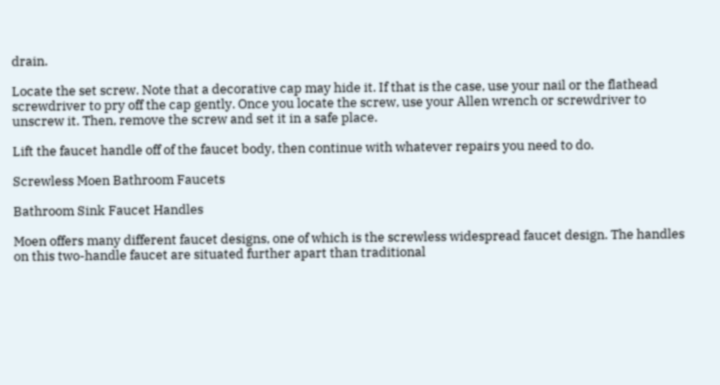drain.

Locate the set screw. Note that a decorative cap may hide it. If that is the case, use your nail or the flathead screwdriver to pry off the cap gently. Once you locate the screw, use your Allen wrench or screwdriver to unscrew it. Then, remove the screw and set it in a safe place.

Lift the faucet handle off of the faucet body, then continue with whatever repairs you need to do.

Screwless Moen Bathroom Faucets

Bathroom Sink Faucet Handles

Moen offers many different faucet designs, one of which is the screwless widespread faucet design. The handles on this two-handle faucet are situated further apart than traditional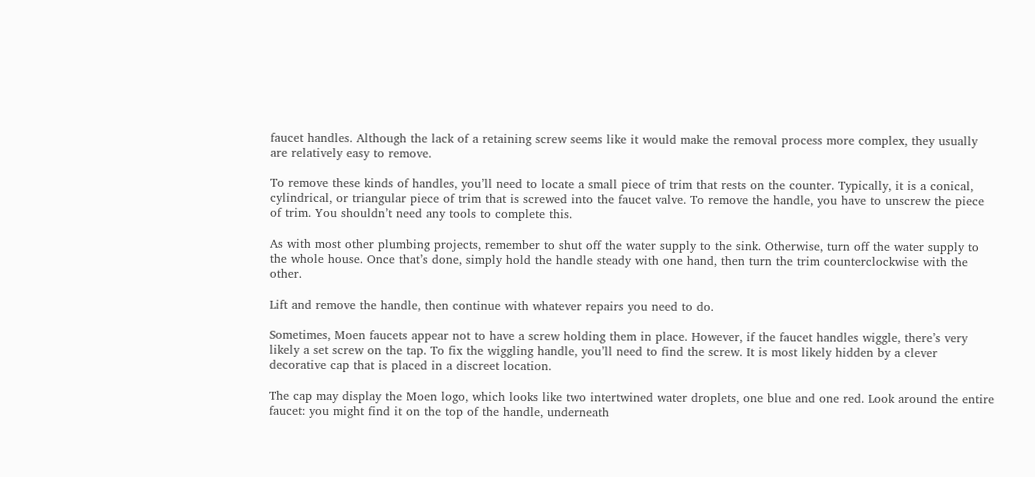faucet handles. Although the lack of a retaining screw seems like it would make the removal process more complex, they usually are relatively easy to remove.

To remove these kinds of handles, you’ll need to locate a small piece of trim that rests on the counter. Typically, it is a conical, cylindrical, or triangular piece of trim that is screwed into the faucet valve. To remove the handle, you have to unscrew the piece of trim. You shouldn’t need any tools to complete this.

As with most other plumbing projects, remember to shut off the water supply to the sink. Otherwise, turn off the water supply to the whole house. Once that’s done, simply hold the handle steady with one hand, then turn the trim counterclockwise with the other.

Lift and remove the handle, then continue with whatever repairs you need to do.

Sometimes, Moen faucets appear not to have a screw holding them in place. However, if the faucet handles wiggle, there’s very likely a set screw on the tap. To fix the wiggling handle, you’ll need to find the screw. It is most likely hidden by a clever decorative cap that is placed in a discreet location.

The cap may display the Moen logo, which looks like two intertwined water droplets, one blue and one red. Look around the entire faucet: you might find it on the top of the handle, underneath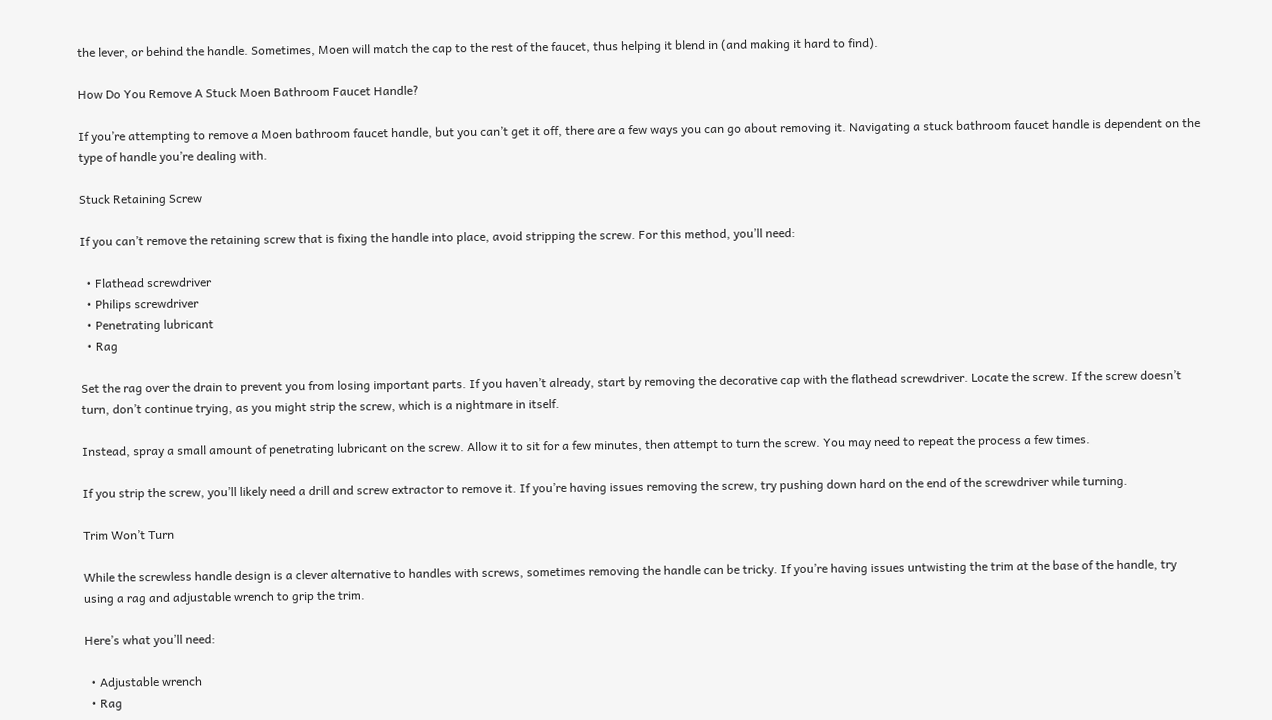the lever, or behind the handle. Sometimes, Moen will match the cap to the rest of the faucet, thus helping it blend in (and making it hard to find).

How Do You Remove A Stuck Moen Bathroom Faucet Handle?

If you’re attempting to remove a Moen bathroom faucet handle, but you can’t get it off, there are a few ways you can go about removing it. Navigating a stuck bathroom faucet handle is dependent on the type of handle you’re dealing with.

Stuck Retaining Screw

If you can’t remove the retaining screw that is fixing the handle into place, avoid stripping the screw. For this method, you’ll need:

  • Flathead screwdriver
  • Philips screwdriver
  • Penetrating lubricant
  • Rag

Set the rag over the drain to prevent you from losing important parts. If you haven’t already, start by removing the decorative cap with the flathead screwdriver. Locate the screw. If the screw doesn’t turn, don’t continue trying, as you might strip the screw, which is a nightmare in itself.

Instead, spray a small amount of penetrating lubricant on the screw. Allow it to sit for a few minutes, then attempt to turn the screw. You may need to repeat the process a few times.

If you strip the screw, you’ll likely need a drill and screw extractor to remove it. If you’re having issues removing the screw, try pushing down hard on the end of the screwdriver while turning.

Trim Won’t Turn

While the screwless handle design is a clever alternative to handles with screws, sometimes removing the handle can be tricky. If you’re having issues untwisting the trim at the base of the handle, try using a rag and adjustable wrench to grip the trim.

Here’s what you’ll need:

  • Adjustable wrench
  • Rag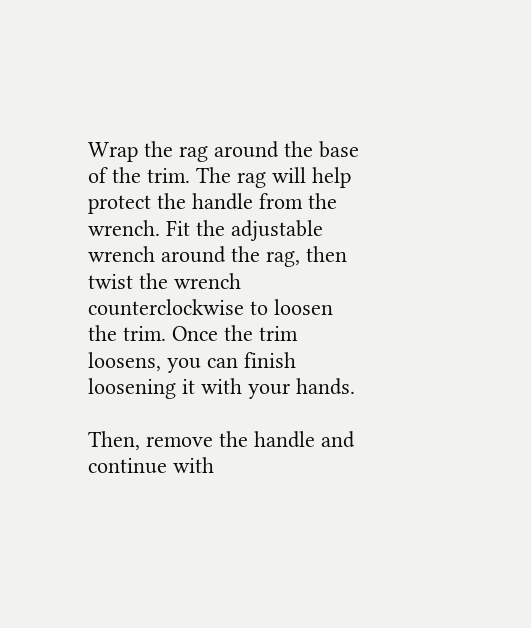Wrap the rag around the base of the trim. The rag will help protect the handle from the wrench. Fit the adjustable wrench around the rag, then twist the wrench counterclockwise to loosen the trim. Once the trim loosens, you can finish loosening it with your hands.

Then, remove the handle and continue with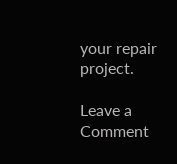your repair project.

Leave a Comment